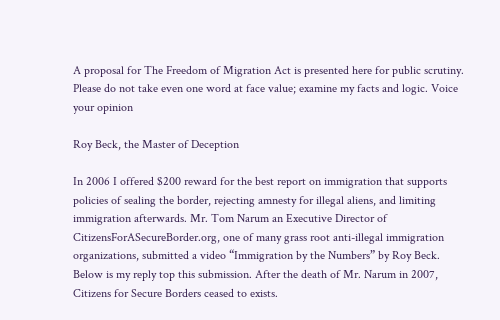A proposal for The Freedom of Migration Act is presented here for public scrutiny. Please do not take even one word at face value; examine my facts and logic. Voice your opinion

Roy Beck, the Master of Deception

In 2006 I offered $200 reward for the best report on immigration that supports policies of sealing the border, rejecting amnesty for illegal aliens, and limiting immigration afterwards. Mr. Tom Narum an Executive Director of CitizensForASecureBorder.org, one of many grass root anti-illegal immigration organizations, submitted a video “Immigration by the Numbers” by Roy Beck. Below is my reply top this submission. After the death of Mr. Narum in 2007, Citizens for Secure Borders ceased to exists.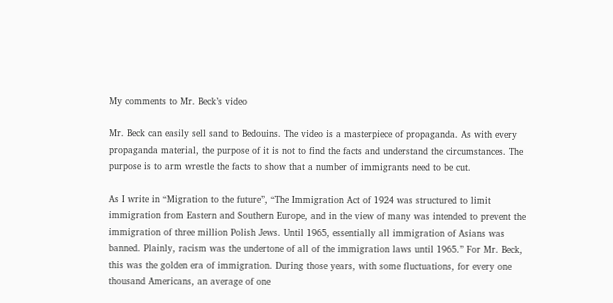My comments to Mr. Beck’s video

Mr. Beck can easily sell sand to Bedouins. The video is a masterpiece of propaganda. As with every propaganda material, the purpose of it is not to find the facts and understand the circumstances. The purpose is to arm wrestle the facts to show that a number of immigrants need to be cut.

As I write in “Migration to the future”, “The Immigration Act of 1924 was structured to limit immigration from Eastern and Southern Europe, and in the view of many was intended to prevent the immigration of three million Polish Jews. Until 1965, essentially all immigration of Asians was banned. Plainly, racism was the undertone of all of the immigration laws until 1965.” For Mr. Beck, this was the golden era of immigration. During those years, with some fluctuations, for every one thousand Americans, an average of one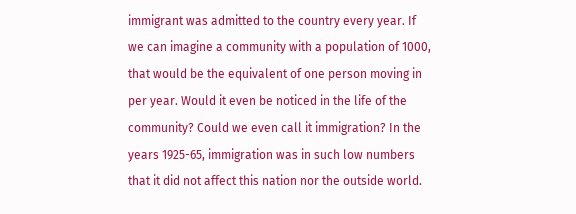immigrant was admitted to the country every year. If we can imagine a community with a population of 1000, that would be the equivalent of one person moving in per year. Would it even be noticed in the life of the community? Could we even call it immigration? In the years 1925-65, immigration was in such low numbers that it did not affect this nation nor the outside world.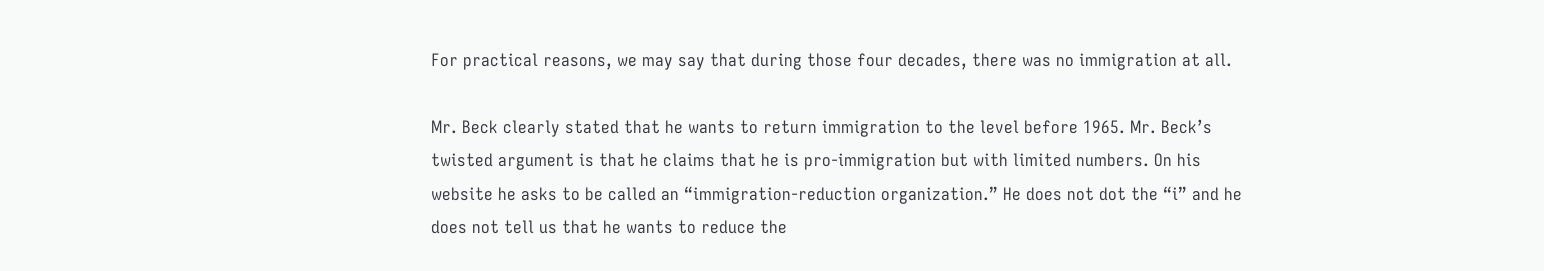For practical reasons, we may say that during those four decades, there was no immigration at all.

Mr. Beck clearly stated that he wants to return immigration to the level before 1965. Mr. Beck’s twisted argument is that he claims that he is pro-immigration but with limited numbers. On his website he asks to be called an “immigration-reduction organization.” He does not dot the “i” and he does not tell us that he wants to reduce the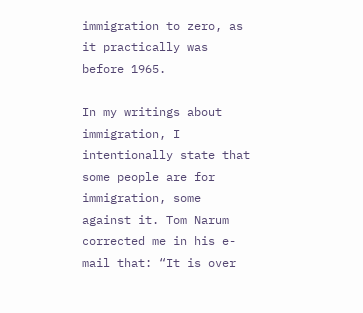immigration to zero, as it practically was before 1965.

In my writings about immigration, I intentionally state that some people are for immigration, some against it. Tom Narum corrected me in his e-mail that: “It is over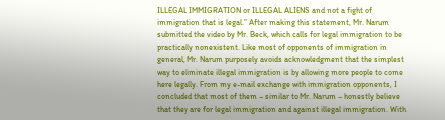ILLEGAL IMMIGRATION or ILLEGAL ALIENS and not a fight of immigration that is legal.” After making this statement, Mr. Narum submitted the video by Mr. Beck, which calls for legal immigration to be practically nonexistent. Like most of opponents of immigration in general, Mr. Narum purposely avoids acknowledgment that the simplest way to eliminate illegal immigration is by allowing more people to come here legally. From my e-mail exchange with immigration opponents, I concluded that most of them – similar to Mr. Narum – honestly believe that they are for legal immigration and against illegal immigration. With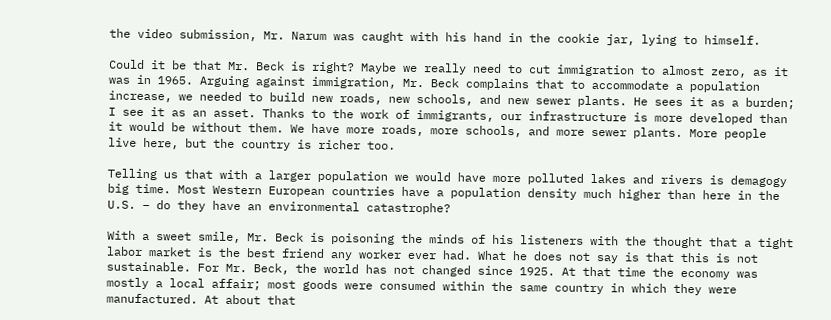the video submission, Mr. Narum was caught with his hand in the cookie jar, lying to himself.

Could it be that Mr. Beck is right? Maybe we really need to cut immigration to almost zero, as it was in 1965. Arguing against immigration, Mr. Beck complains that to accommodate a population increase, we needed to build new roads, new schools, and new sewer plants. He sees it as a burden; I see it as an asset. Thanks to the work of immigrants, our infrastructure is more developed than it would be without them. We have more roads, more schools, and more sewer plants. More people live here, but the country is richer too.

Telling us that with a larger population we would have more polluted lakes and rivers is demagogy big time. Most Western European countries have a population density much higher than here in the U.S. – do they have an environmental catastrophe?

With a sweet smile, Mr. Beck is poisoning the minds of his listeners with the thought that a tight labor market is the best friend any worker ever had. What he does not say is that this is not sustainable. For Mr. Beck, the world has not changed since 1925. At that time the economy was mostly a local affair; most goods were consumed within the same country in which they were manufactured. At about that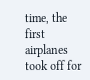time, the first airplanes took off for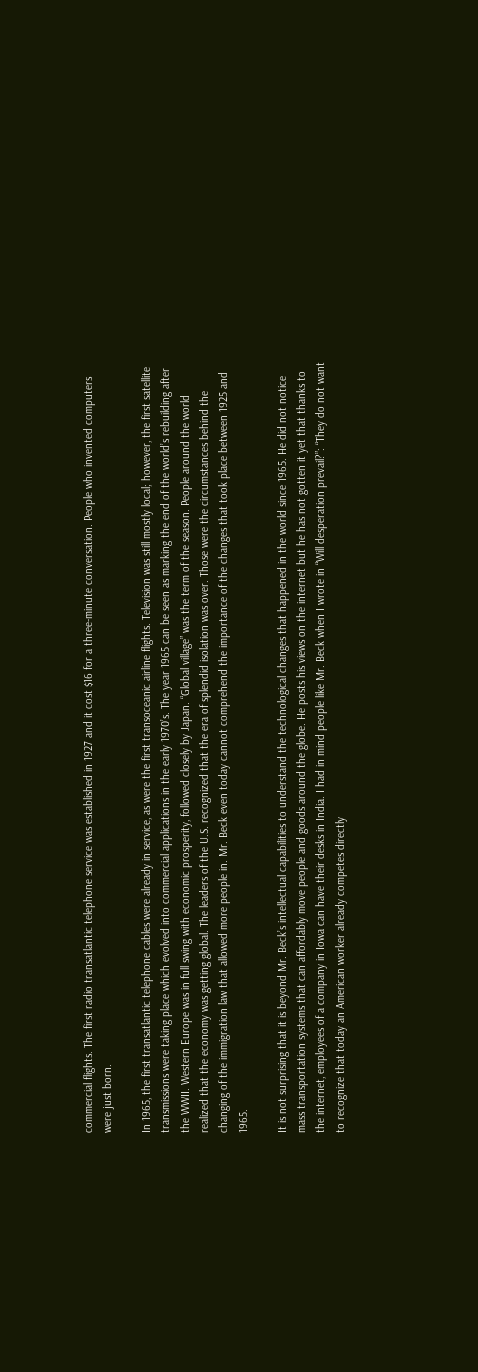commercial flights. The first radio transatlantic telephone service was established in 1927 and it cost $16 for a three-minute conversation. People who invented computers were just born.

In 1965, the first transatlantic telephone cables were already in service, as were the first transoceanic airline flights. Television was still mostly local; however, the first satellite transmissions were taking place which evolved into commercial applications in the early 1970’s. The year 1965 can be seen as marking the end of the world’s rebuilding after the WWII. Western Europe was in full swing with economic prosperity, followed closely by Japan. “Global village” was the term of the season. People around the world realized that the economy was getting global. The leaders of the U.S. recognized that the era of splendid isolation was over. Those were the circumstances behind the changing of the immigration law that allowed more people in. Mr. Beck even today cannot comprehend the importance of the changes that took place between 1925 and 1965.

It is not surprising that it is beyond Mr. Beck’s intellectual capabilities to understand the technological changes that happened in the world since 1965. He did not notice mass transportation systems that can affordably move people and goods around the globe. He posts his views on the internet but he has not gotten it yet that thanks to the internet, employees of a company in Iowa can have their desks in India. I had in mind people like Mr. Beck when I wrote in “Will desperation prevail?”: “They do not want to recognize that today an American worker already competes directly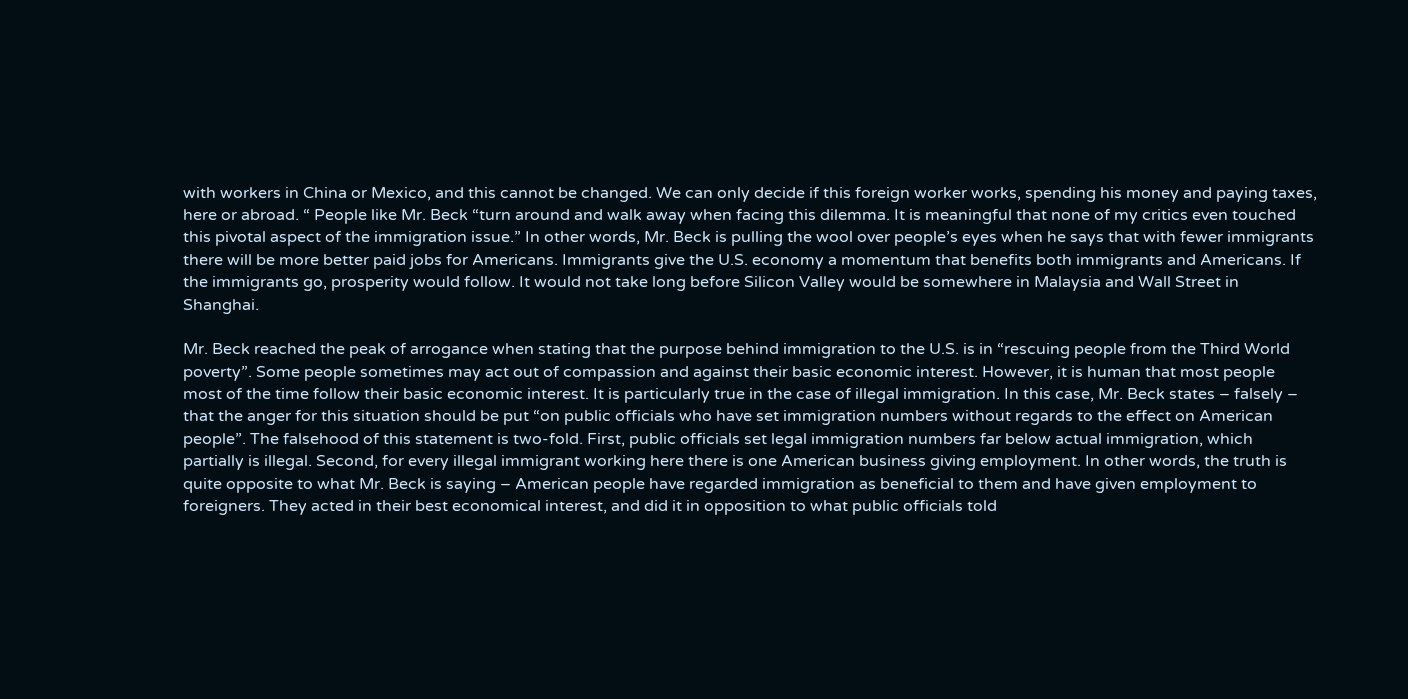with workers in China or Mexico, and this cannot be changed. We can only decide if this foreign worker works, spending his money and paying taxes, here or abroad. “ People like Mr. Beck “turn around and walk away when facing this dilemma. It is meaningful that none of my critics even touched this pivotal aspect of the immigration issue.” In other words, Mr. Beck is pulling the wool over people’s eyes when he says that with fewer immigrants there will be more better paid jobs for Americans. Immigrants give the U.S. economy a momentum that benefits both immigrants and Americans. If the immigrants go, prosperity would follow. It would not take long before Silicon Valley would be somewhere in Malaysia and Wall Street in Shanghai.

Mr. Beck reached the peak of arrogance when stating that the purpose behind immigration to the U.S. is in “rescuing people from the Third World poverty”. Some people sometimes may act out of compassion and against their basic economic interest. However, it is human that most people most of the time follow their basic economic interest. It is particularly true in the case of illegal immigration. In this case, Mr. Beck states – falsely – that the anger for this situation should be put “on public officials who have set immigration numbers without regards to the effect on American people”. The falsehood of this statement is two-fold. First, public officials set legal immigration numbers far below actual immigration, which partially is illegal. Second, for every illegal immigrant working here there is one American business giving employment. In other words, the truth is quite opposite to what Mr. Beck is saying – American people have regarded immigration as beneficial to them and have given employment to foreigners. They acted in their best economical interest, and did it in opposition to what public officials told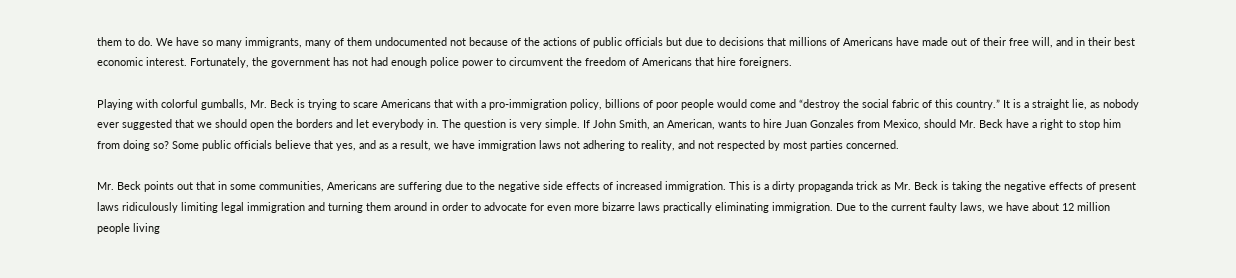them to do. We have so many immigrants, many of them undocumented not because of the actions of public officials but due to decisions that millions of Americans have made out of their free will, and in their best economic interest. Fortunately, the government has not had enough police power to circumvent the freedom of Americans that hire foreigners.

Playing with colorful gumballs, Mr. Beck is trying to scare Americans that with a pro-immigration policy, billions of poor people would come and “destroy the social fabric of this country.” It is a straight lie, as nobody ever suggested that we should open the borders and let everybody in. The question is very simple. If John Smith, an American, wants to hire Juan Gonzales from Mexico, should Mr. Beck have a right to stop him from doing so? Some public officials believe that yes, and as a result, we have immigration laws not adhering to reality, and not respected by most parties concerned.

Mr. Beck points out that in some communities, Americans are suffering due to the negative side effects of increased immigration. This is a dirty propaganda trick as Mr. Beck is taking the negative effects of present laws ridiculously limiting legal immigration and turning them around in order to advocate for even more bizarre laws practically eliminating immigration. Due to the current faulty laws, we have about 12 million people living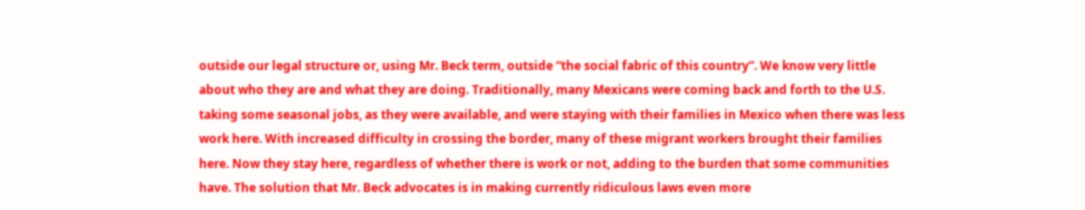outside our legal structure or, using Mr. Beck term, outside “the social fabric of this country”. We know very little about who they are and what they are doing. Traditionally, many Mexicans were coming back and forth to the U.S. taking some seasonal jobs, as they were available, and were staying with their families in Mexico when there was less work here. With increased difficulty in crossing the border, many of these migrant workers brought their families here. Now they stay here, regardless of whether there is work or not, adding to the burden that some communities have. The solution that Mr. Beck advocates is in making currently ridiculous laws even more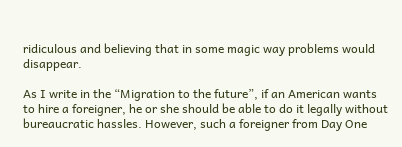ridiculous and believing that in some magic way problems would disappear.

As I write in the “Migration to the future”, if an American wants to hire a foreigner, he or she should be able to do it legally without bureaucratic hassles. However, such a foreigner from Day One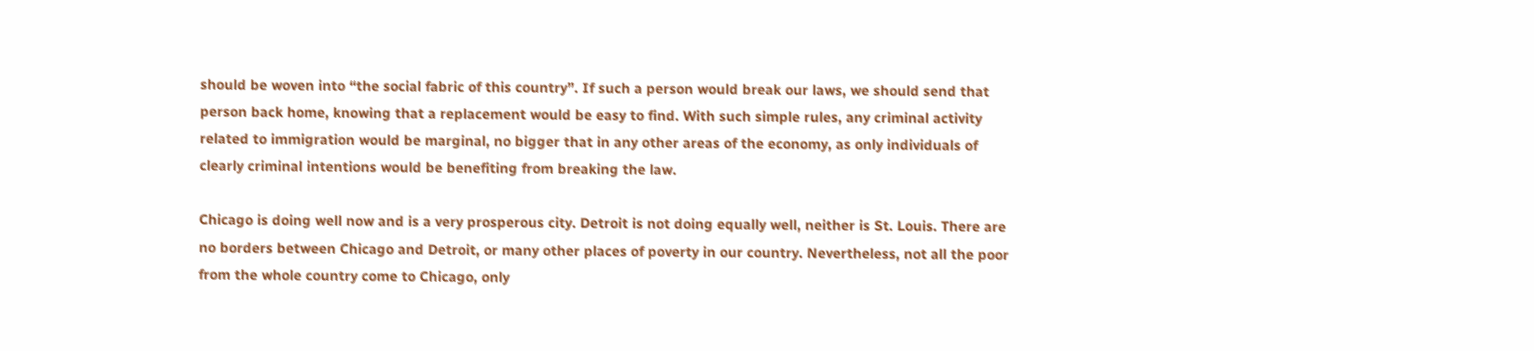should be woven into “the social fabric of this country”. If such a person would break our laws, we should send that person back home, knowing that a replacement would be easy to find. With such simple rules, any criminal activity related to immigration would be marginal, no bigger that in any other areas of the economy, as only individuals of clearly criminal intentions would be benefiting from breaking the law.

Chicago is doing well now and is a very prosperous city. Detroit is not doing equally well, neither is St. Louis. There are no borders between Chicago and Detroit, or many other places of poverty in our country. Nevertheless, not all the poor from the whole country come to Chicago, only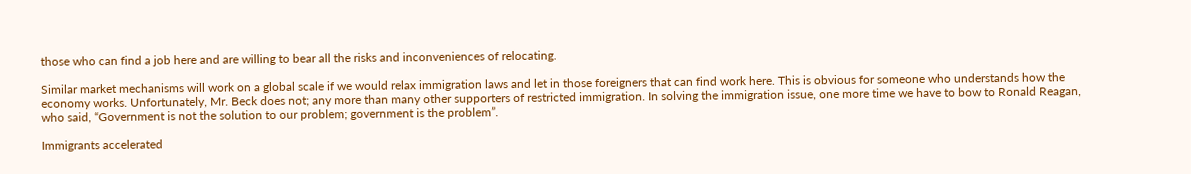those who can find a job here and are willing to bear all the risks and inconveniences of relocating.

Similar market mechanisms will work on a global scale if we would relax immigration laws and let in those foreigners that can find work here. This is obvious for someone who understands how the economy works. Unfortunately, Mr. Beck does not; any more than many other supporters of restricted immigration. In solving the immigration issue, one more time we have to bow to Ronald Reagan, who said, “Government is not the solution to our problem; government is the problem”.

Immigrants accelerated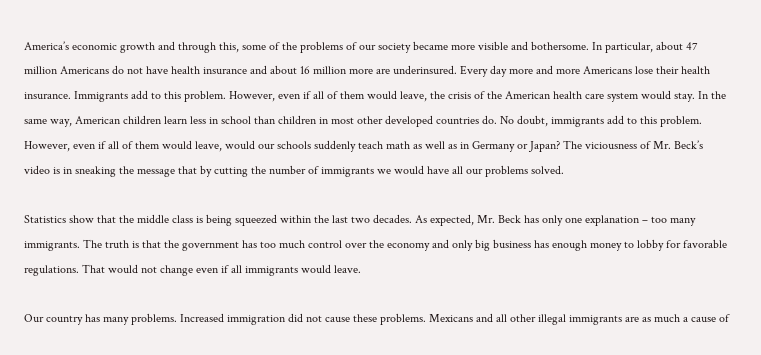America’s economic growth and through this, some of the problems of our society became more visible and bothersome. In particular, about 47 million Americans do not have health insurance and about 16 million more are underinsured. Every day more and more Americans lose their health insurance. Immigrants add to this problem. However, even if all of them would leave, the crisis of the American health care system would stay. In the same way, American children learn less in school than children in most other developed countries do. No doubt, immigrants add to this problem. However, even if all of them would leave, would our schools suddenly teach math as well as in Germany or Japan? The viciousness of Mr. Beck’s video is in sneaking the message that by cutting the number of immigrants we would have all our problems solved.

Statistics show that the middle class is being squeezed within the last two decades. As expected, Mr. Beck has only one explanation – too many immigrants. The truth is that the government has too much control over the economy and only big business has enough money to lobby for favorable regulations. That would not change even if all immigrants would leave.

Our country has many problems. Increased immigration did not cause these problems. Mexicans and all other illegal immigrants are as much a cause of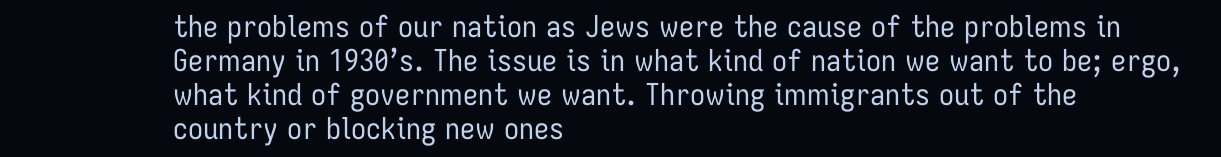the problems of our nation as Jews were the cause of the problems in Germany in 1930’s. The issue is in what kind of nation we want to be; ergo, what kind of government we want. Throwing immigrants out of the country or blocking new ones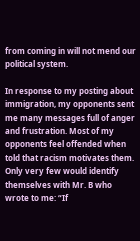from coming in will not mend our political system.

In response to my posting about immigration, my opponents sent me many messages full of anger and frustration. Most of my opponents feel offended when told that racism motivates them. Only very few would identify themselves with Mr. B who wrote to me: “If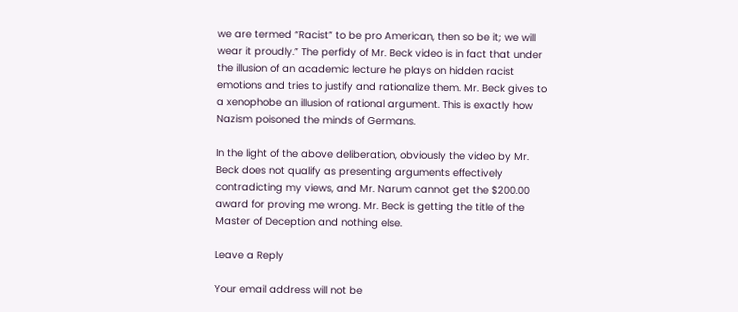we are termed “Racist” to be pro American, then so be it; we will wear it proudly.” The perfidy of Mr. Beck video is in fact that under the illusion of an academic lecture he plays on hidden racist emotions and tries to justify and rationalize them. Mr. Beck gives to a xenophobe an illusion of rational argument. This is exactly how Nazism poisoned the minds of Germans.

In the light of the above deliberation, obviously the video by Mr. Beck does not qualify as presenting arguments effectively contradicting my views, and Mr. Narum cannot get the $200.00 award for proving me wrong. Mr. Beck is getting the title of the Master of Deception and nothing else.

Leave a Reply

Your email address will not be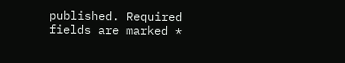published. Required fields are marked *